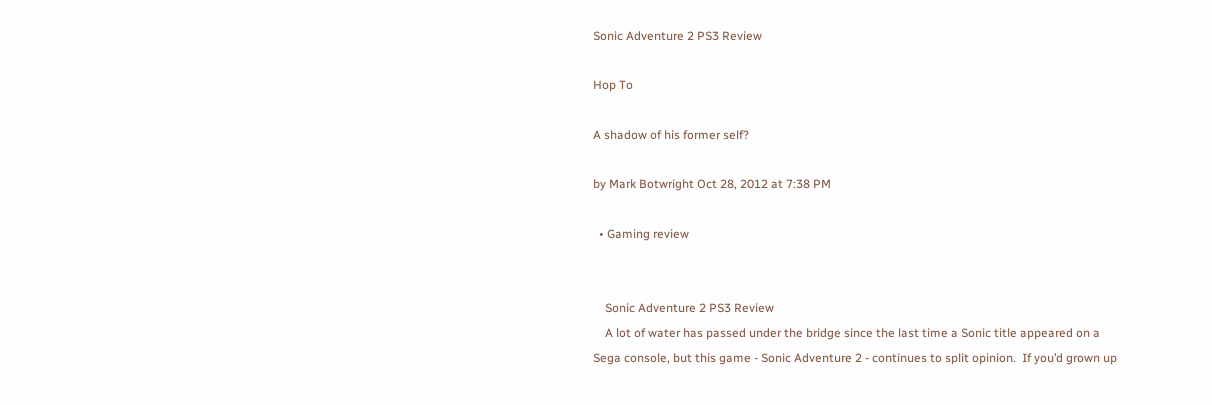Sonic Adventure 2 PS3 Review

Hop To

A shadow of his former self?

by Mark Botwright Oct 28, 2012 at 7:38 PM

  • Gaming review


    Sonic Adventure 2 PS3 Review
    A lot of water has passed under the bridge since the last time a Sonic title appeared on a Sega console, but this game - Sonic Adventure 2 - continues to split opinion.  If you’d grown up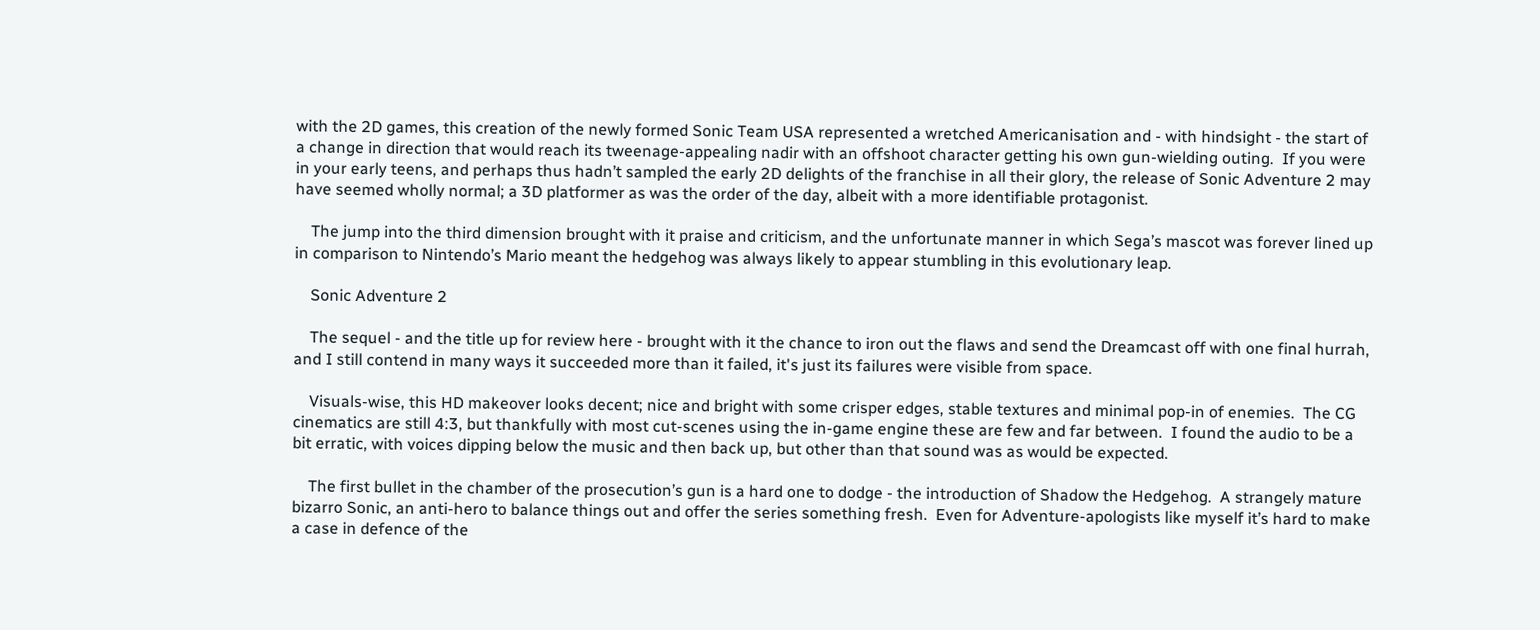with the 2D games, this creation of the newly formed Sonic Team USA represented a wretched Americanisation and - with hindsight - the start of a change in direction that would reach its tweenage-appealing nadir with an offshoot character getting his own gun-wielding outing.  If you were in your early teens, and perhaps thus hadn’t sampled the early 2D delights of the franchise in all their glory, the release of Sonic Adventure 2 may have seemed wholly normal; a 3D platformer as was the order of the day, albeit with a more identifiable protagonist.

    The jump into the third dimension brought with it praise and criticism, and the unfortunate manner in which Sega’s mascot was forever lined up in comparison to Nintendo’s Mario meant the hedgehog was always likely to appear stumbling in this evolutionary leap.

    Sonic Adventure 2

    The sequel - and the title up for review here - brought with it the chance to iron out the flaws and send the Dreamcast off with one final hurrah, and I still contend in many ways it succeeded more than it failed, it's just its failures were visible from space.

    Visuals-wise, this HD makeover looks decent; nice and bright with some crisper edges, stable textures and minimal pop-in of enemies.  The CG cinematics are still 4:3, but thankfully with most cut-scenes using the in-game engine these are few and far between.  I found the audio to be a bit erratic, with voices dipping below the music and then back up, but other than that sound was as would be expected.

    The first bullet in the chamber of the prosecution’s gun is a hard one to dodge - the introduction of Shadow the Hedgehog.  A strangely mature bizarro Sonic, an anti-hero to balance things out and offer the series something fresh.  Even for Adventure-apologists like myself it’s hard to make a case in defence of the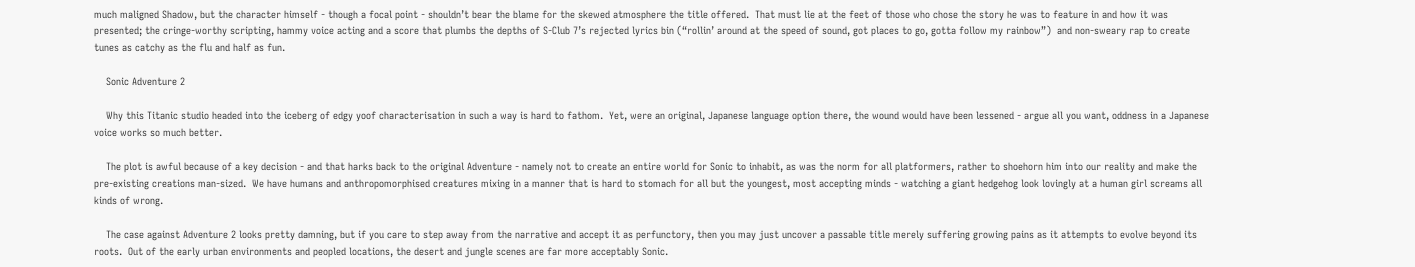much maligned Shadow, but the character himself - though a focal point - shouldn’t bear the blame for the skewed atmosphere the title offered.  That must lie at the feet of those who chose the story he was to feature in and how it was presented; the cringe-worthy scripting, hammy voice acting and a score that plumbs the depths of S-Club 7’s rejected lyrics bin (“rollin’ around at the speed of sound, got places to go, gotta follow my rainbow”)  and non-sweary rap to create tunes as catchy as the flu and half as fun.

    Sonic Adventure 2

    Why this Titanic studio headed into the iceberg of edgy yoof characterisation in such a way is hard to fathom.  Yet, were an original, Japanese language option there, the wound would have been lessened - argue all you want, oddness in a Japanese voice works so much better.

    The plot is awful because of a key decision - and that harks back to the original Adventure - namely not to create an entire world for Sonic to inhabit, as was the norm for all platformers, rather to shoehorn him into our reality and make the pre-existing creations man-sized.  We have humans and anthropomorphised creatures mixing in a manner that is hard to stomach for all but the youngest, most accepting minds - watching a giant hedgehog look lovingly at a human girl screams all kinds of wrong.

    The case against Adventure 2 looks pretty damning, but if you care to step away from the narrative and accept it as perfunctory, then you may just uncover a passable title merely suffering growing pains as it attempts to evolve beyond its roots.  Out of the early urban environments and peopled locations, the desert and jungle scenes are far more acceptably Sonic.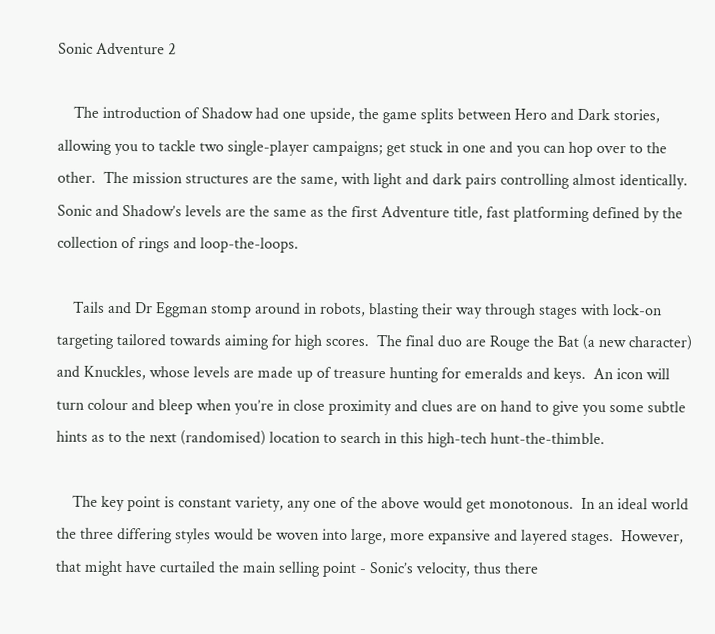Sonic Adventure 2

    The introduction of Shadow had one upside, the game splits between Hero and Dark stories, allowing you to tackle two single-player campaigns; get stuck in one and you can hop over to the other.  The mission structures are the same, with light and dark pairs controlling almost identically.  Sonic and Shadow’s levels are the same as the first Adventure title, fast platforming defined by the collection of rings and loop-the-loops.

    Tails and Dr Eggman stomp around in robots, blasting their way through stages with lock-on targeting tailored towards aiming for high scores.  The final duo are Rouge the Bat (a new character) and Knuckles, whose levels are made up of treasure hunting for emeralds and keys.  An icon will turn colour and bleep when you’re in close proximity and clues are on hand to give you some subtle hints as to the next (randomised) location to search in this high-tech hunt-the-thimble.

    The key point is constant variety, any one of the above would get monotonous.  In an ideal world the three differing styles would be woven into large, more expansive and layered stages.  However, that might have curtailed the main selling point - Sonic’s velocity, thus there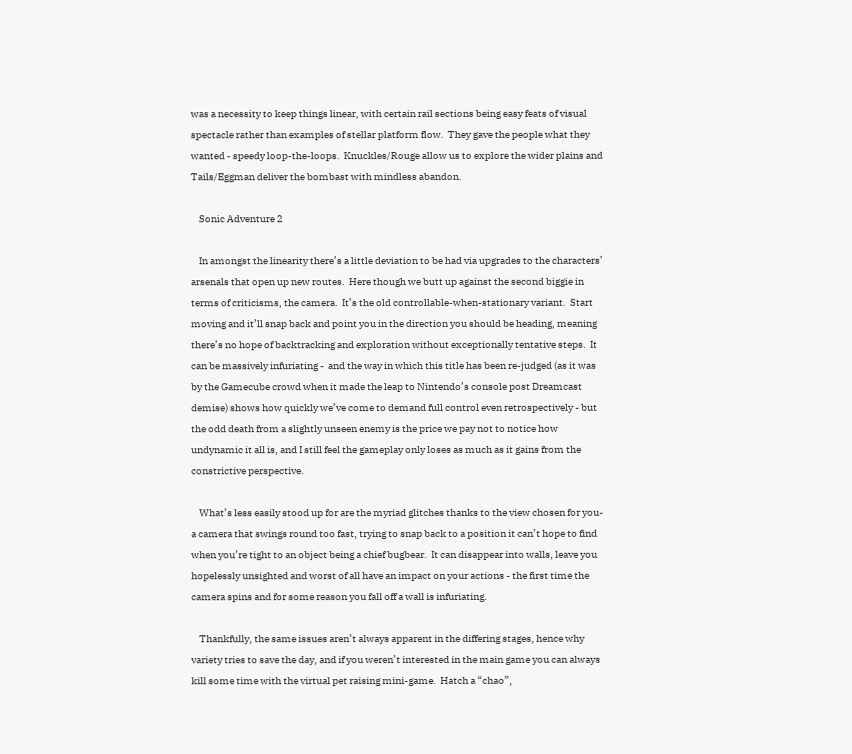was a necessity to keep things linear, with certain rail sections being easy feats of visual spectacle rather than examples of stellar platform flow.  They gave the people what they wanted - speedy loop-the-loops.  Knuckles/Rouge allow us to explore the wider plains and Tails/Eggman deliver the bombast with mindless abandon.

    Sonic Adventure 2

    In amongst the linearity there’s a little deviation to be had via upgrades to the characters’ arsenals that open up new routes.  Here though we butt up against the second biggie in terms of criticisms, the camera.  It’s the old controllable-when-stationary variant.  Start moving and it’ll snap back and point you in the direction you should be heading, meaning there’s no hope of backtracking and exploration without exceptionally tentative steps.  It can be massively infuriating -  and the way in which this title has been re-judged (as it was by the Gamecube crowd when it made the leap to Nintendo’s console post Dreamcast demise) shows how quickly we’ve come to demand full control even retrospectively - but the odd death from a slightly unseen enemy is the price we pay not to notice how undynamic it all is, and I still feel the gameplay only loses as much as it gains from the constrictive perspective.

    What’s less easily stood up for are the myriad glitches thanks to the view chosen for you- a camera that swings round too fast, trying to snap back to a position it can’t hope to find when you’re tight to an object being a chief bugbear.  It can disappear into walls, leave you hopelessly unsighted and worst of all have an impact on your actions - the first time the camera spins and for some reason you fall off a wall is infuriating.

    Thankfully, the same issues aren’t always apparent in the differing stages, hence why variety tries to save the day, and if you weren’t interested in the main game you can always kill some time with the virtual pet raising mini-game.  Hatch a “chao”,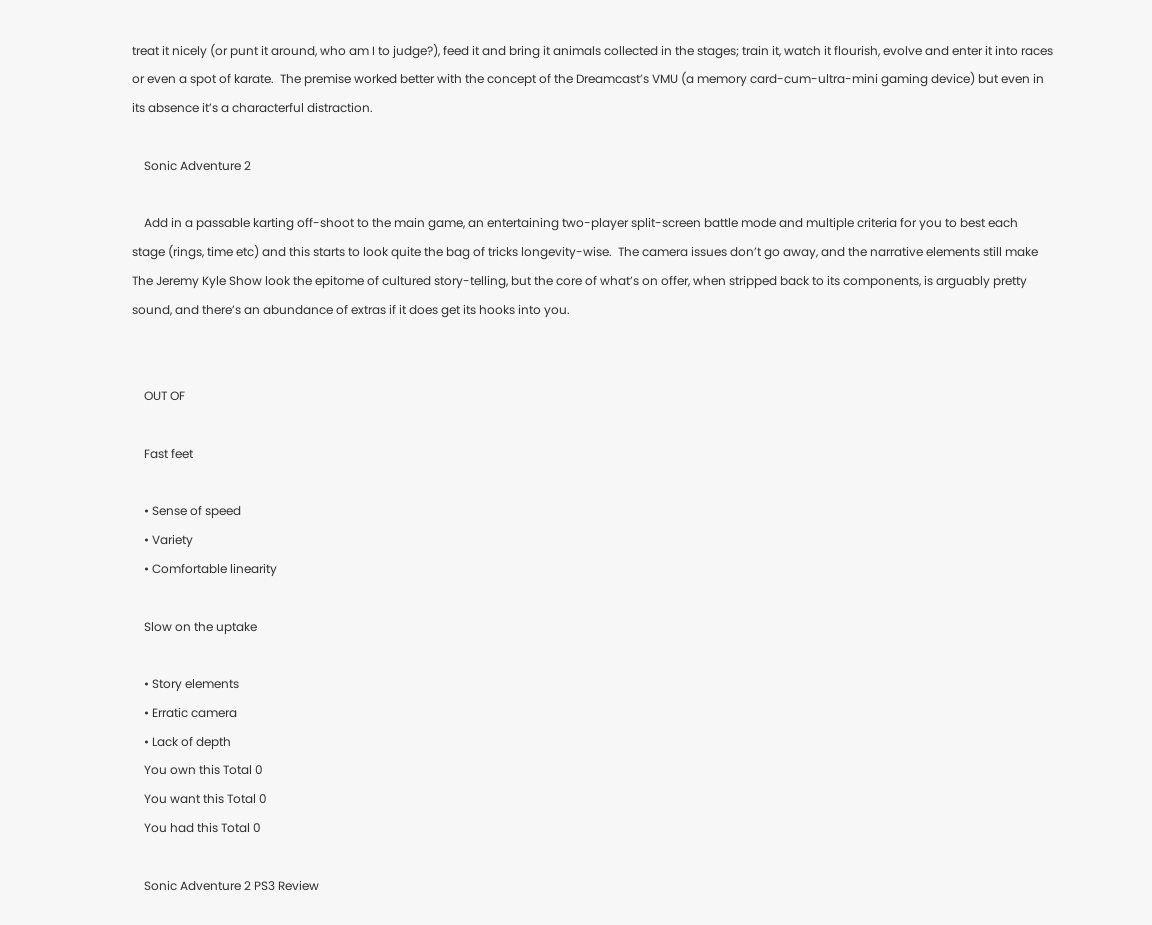treat it nicely (or punt it around, who am I to judge?), feed it and bring it animals collected in the stages; train it, watch it flourish, evolve and enter it into races or even a spot of karate.  The premise worked better with the concept of the Dreamcast’s VMU (a memory card-cum-ultra-mini gaming device) but even in its absence it’s a characterful distraction.

    Sonic Adventure 2

    Add in a passable karting off-shoot to the main game, an entertaining two-player split-screen battle mode and multiple criteria for you to best each stage (rings, time etc) and this starts to look quite the bag of tricks longevity-wise.  The camera issues don’t go away, and the narrative elements still make The Jeremy Kyle Show look the epitome of cultured story-telling, but the core of what’s on offer, when stripped back to its components, is arguably pretty sound, and there’s an abundance of extras if it does get its hooks into you.


    OUT OF

    Fast feet

    • Sense of speed
    • Variety
    • Comfortable linearity

    Slow on the uptake

    • Story elements
    • Erratic camera
    • Lack of depth
    You own this Total 0
    You want this Total 0
    You had this Total 0

    Sonic Adventure 2 PS3 Review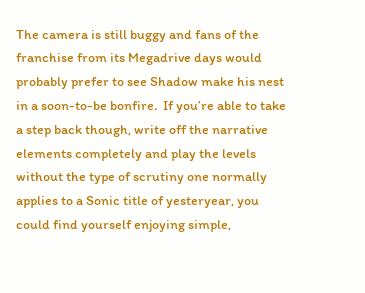The camera is still buggy and fans of the franchise from its Megadrive days would probably prefer to see Shadow make his nest in a soon-to-be bonfire.  If you’re able to take a step back though, write off the narrative elements completely and play the levels without the type of scrutiny one normally applies to a Sonic title of yesteryear, you could find yourself enjoying simple,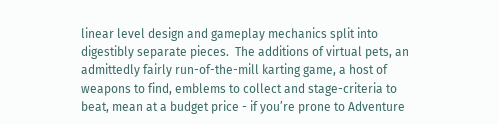linear level design and gameplay mechanics split into digestibly separate pieces.  The additions of virtual pets, an admittedly fairly run-of-the-mill karting game, a host of weapons to find, emblems to collect and stage-criteria to beat, mean at a budget price - if you’re prone to Adventure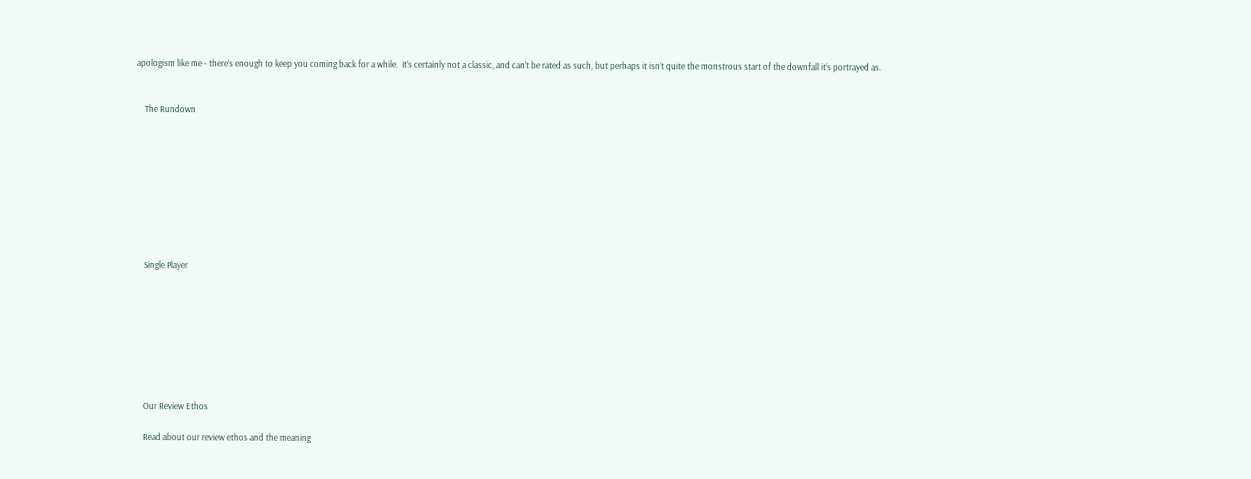apologism like me - there’s enough to keep you coming back for a while.  It’s certainly not a classic, and can’t be rated as such, but perhaps it isn’t quite the monstrous start of the downfall it’s portrayed as.


    The Rundown









    Single Player








    Our Review Ethos

    Read about our review ethos and the meaning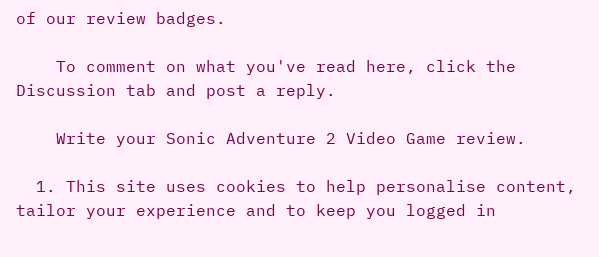of our review badges.

    To comment on what you've read here, click the Discussion tab and post a reply.

    Write your Sonic Adventure 2 Video Game review.

  1. This site uses cookies to help personalise content, tailor your experience and to keep you logged in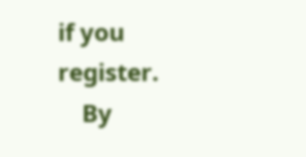if you register.
    By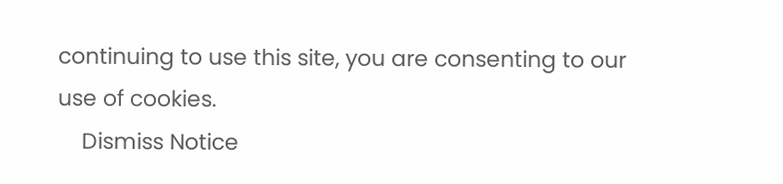continuing to use this site, you are consenting to our use of cookies.
    Dismiss Notice